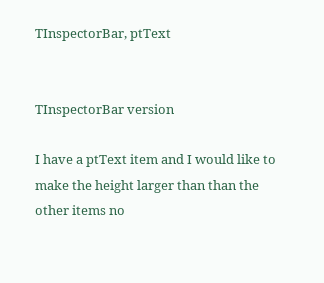TInspectorBar, ptText


TInspectorBar version

I have a ptText item and I would like to make the height larger than than the other items no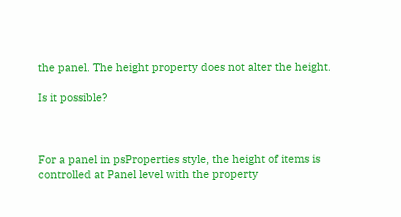the panel. The height property does not alter the height.

Is it possible?



For a panel in psProperties style, the height of items is controlled at Panel level with the property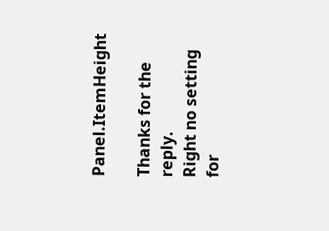Panel.ItemHeight

Thanks for the reply.
Right no setting for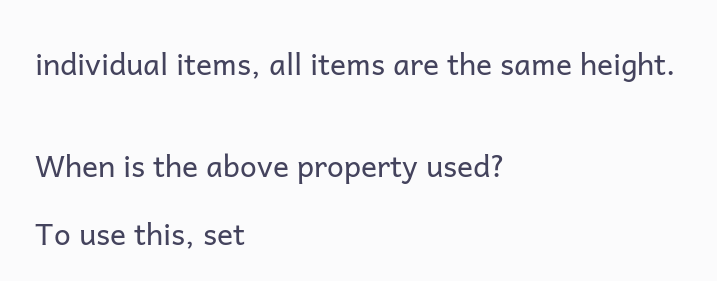individual items, all items are the same height.


When is the above property used?

To use this, set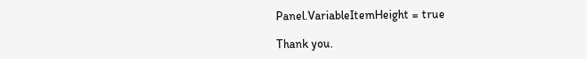Panel.VariableItemHeight = true

Thank you.